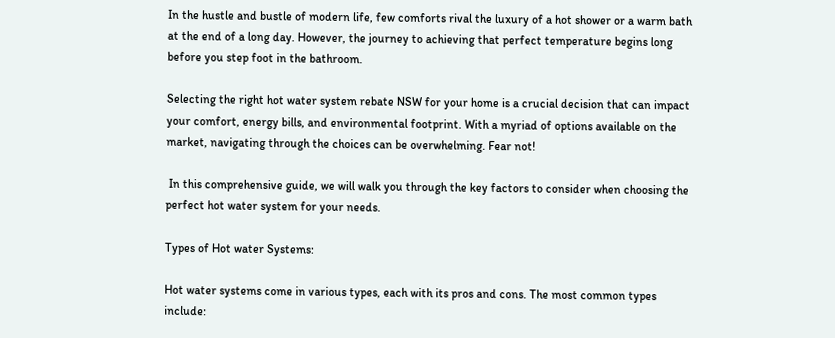In the hustle and bustle of modern life, few comforts rival the luxury of a hot shower or a warm bath at the end of a long day. However, the journey to achieving that perfect temperature begins long before you step foot in the bathroom.

Selecting the right hot water system rebate NSW for your home is a crucial decision that can impact your comfort, energy bills, and environmental footprint. With a myriad of options available on the market, navigating through the choices can be overwhelming. Fear not!

 In this comprehensive guide, we will walk you through the key factors to consider when choosing the perfect hot water system for your needs.

Types of Hot water Systems:

Hot water systems come in various types, each with its pros and cons. The most common types include: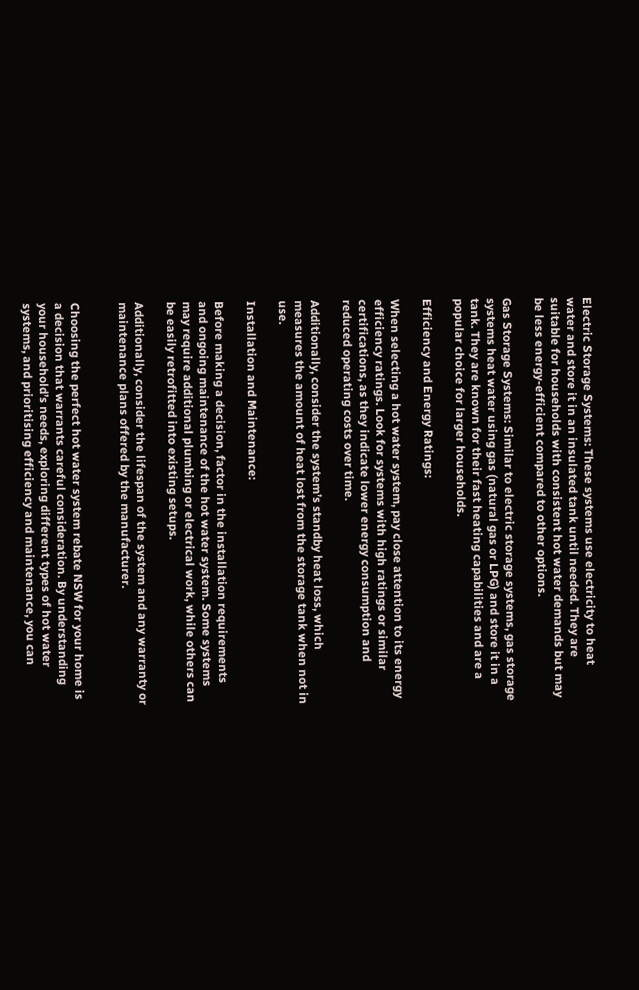Electric Storage Systems: These systems use electricity to heat water and store it in an insulated tank until needed. They are suitable for households with consistent hot water demands but may be less energy-efficient compared to other options.

Gas Storage Systems: Similar to electric storage systems, gas storage systems heat water using gas (natural gas or LPG) and store it in a tank. They are known for their fast heating capabilities and are a popular choice for larger households.

Efficiency and Energy Ratings:

When selecting a hot water system, pay close attention to its energy efficiency ratings. Look for systems with high ratings or similar certifications, as they indicate lower energy consumption and reduced operating costs over time.

Additionally, consider the system’s standby heat loss, which measures the amount of heat lost from the storage tank when not in use.

Installation and Maintenance:

Before making a decision, factor in the installation requirements and ongoing maintenance of the hot water system. Some systems may require additional plumbing or electrical work, while others can be easily retrofitted into existing setups.

Additionally, consider the lifespan of the system and any warranty or maintenance plans offered by the manufacturer.


Choosing the perfect hot water system rebate NSW for your home is a decision that warrants careful consideration. By understanding your household’s needs, exploring different types of hot water systems, and prioritising efficiency and maintenance, you can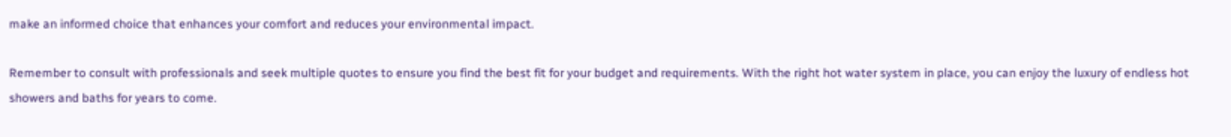make an informed choice that enhances your comfort and reduces your environmental impact.

Remember to consult with professionals and seek multiple quotes to ensure you find the best fit for your budget and requirements. With the right hot water system in place, you can enjoy the luxury of endless hot showers and baths for years to come.